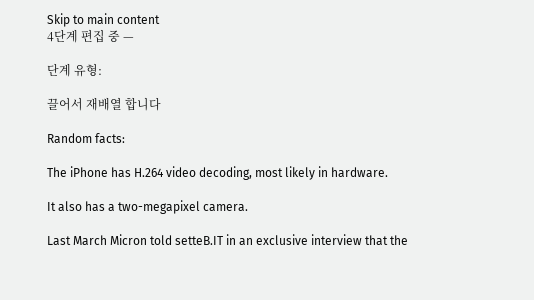Skip to main content
4단계 편집 중 —

단계 유형:

끌어서 재배열 합니다

Random facts:

The iPhone has H.264 video decoding, most likely in hardware.

It also has a two-megapixel camera.

Last March Micron told setteB.IT in an exclusive interview that the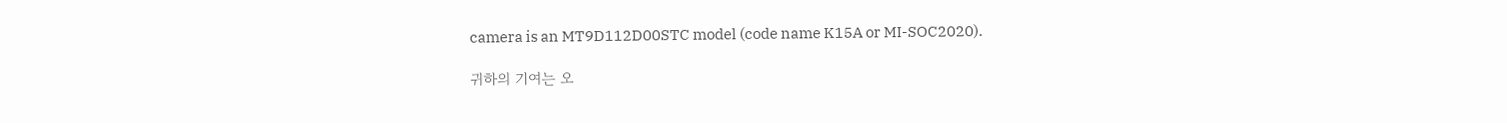camera is an MT9D112D00STC model (code name K15A or MI-SOC2020).

귀하의 기여는 오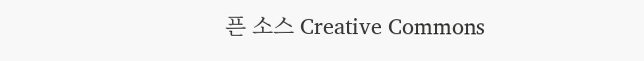픈 소스 Creative Commons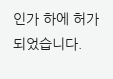인가 하에 허가되었습니다.